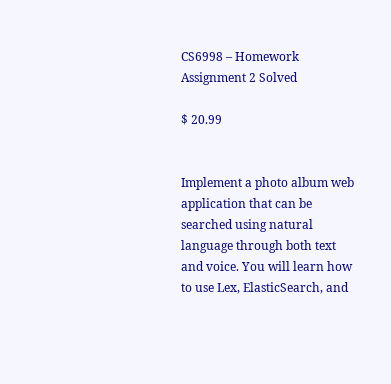CS6998 – Homework Assignment 2 Solved

$ 20.99


Implement a photo album web application that can be searched using natural language through both text and voice. You will learn how to use Lex, ElasticSearch, and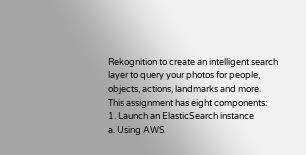Rekognition to create an intelligent search layer to query your photos for people, objects, actions, landmarks and more.
This assignment has eight components:
1. Launch an ElasticSearch instance
a. Using AWS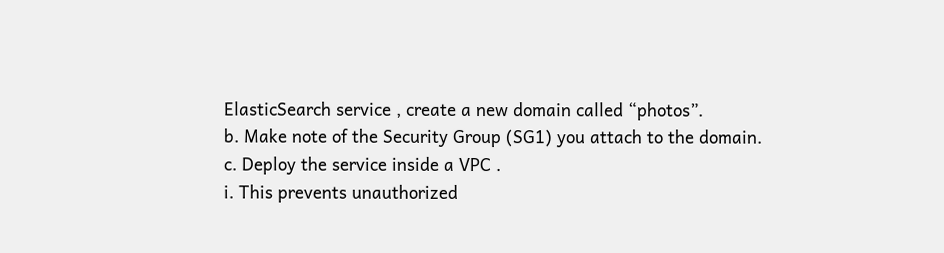ElasticSearch service , create a new domain called “photos”.
b. Make note of the Security Group (SG1) you attach to the domain.
c. Deploy the service inside a VPC .
i. This prevents unauthorized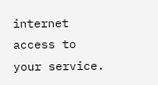internet access to your service.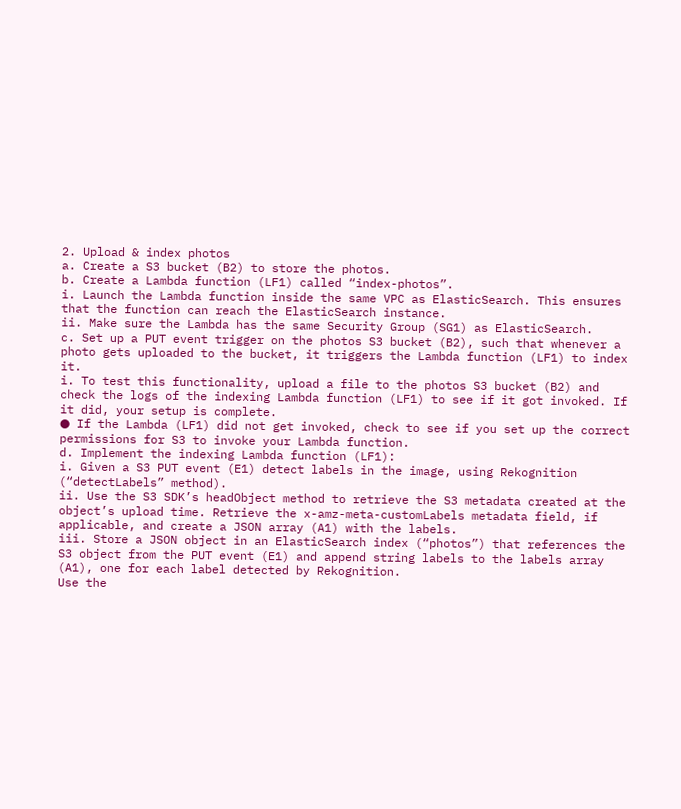2. Upload & index photos
a. Create a S3 bucket (B2) to store the photos.
b. Create a Lambda function (LF1) called “index-photos”.
i. Launch the Lambda function inside the same VPC as ElasticSearch. This ensures that the function can reach the ElasticSearch instance.
ii. Make sure the Lambda has the same Security Group (SG1) as ElasticSearch.
c. Set up a PUT event trigger on the photos S3 bucket (B2), such that whenever a photo gets uploaded to the bucket, it triggers the Lambda function (LF1) to index it.
i. To test this functionality, upload a file to the photos S3 bucket (B2) and check the logs of the indexing Lambda function (LF1) to see if it got invoked. If it did, your setup is complete.
● If the Lambda (LF1) did not get invoked, check to see if you set up the correct permissions for S3 to invoke your Lambda function.
d. Implement the indexing Lambda function (LF1):
i. Given a S3 PUT event (E1) detect labels in the image, using Rekognition (“detectLabels” method).
ii. Use the S3 SDK’s headObject method to retrieve the S3 metadata created at the object’s upload time. Retrieve the x-amz-meta-customLabels metadata field, if applicable, and create a JSON array (A1) with the labels.
iii. Store a JSON object in an ElasticSearch index (“photos”) that references the S3 object from the PUT event (E1) and append string labels to the labels array (A1), one for each label detected by Rekognition.
Use the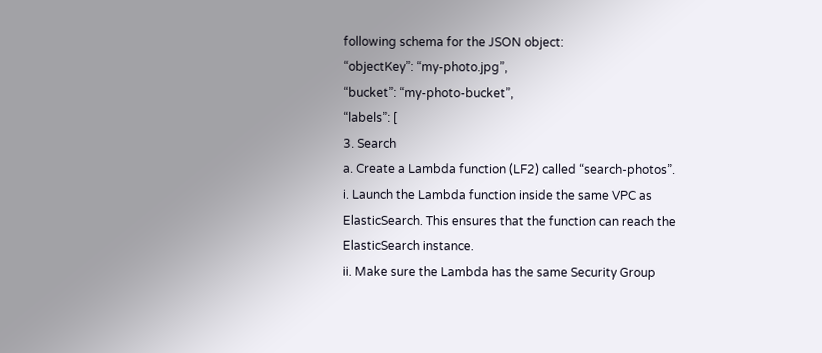following schema for the JSON object:
“objectKey”: “my-photo.jpg”,
“bucket”: “my-photo-bucket”,
“labels”: [
3. Search
a. Create a Lambda function (LF2) called “search-photos”.
i. Launch the Lambda function inside the same VPC as ElasticSearch. This ensures that the function can reach the ElasticSearch instance.
ii. Make sure the Lambda has the same Security Group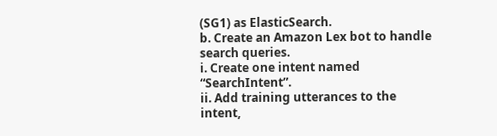(SG1) as ElasticSearch.
b. Create an Amazon Lex bot to handle search queries.
i. Create one intent named “SearchIntent”.
ii. Add training utterances to the intent,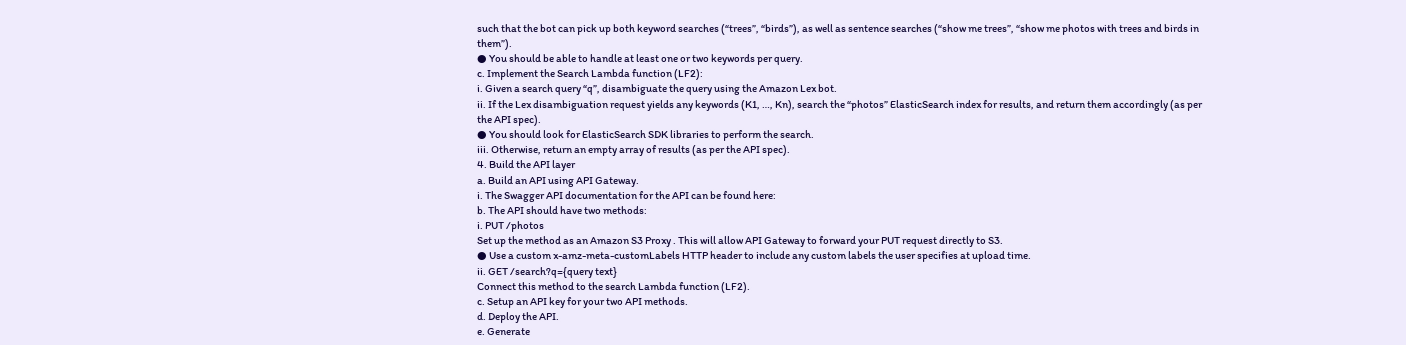such that the bot can pick up both keyword searches (“trees”, “birds”), as well as sentence searches (“show me trees”, “show me photos with trees and birds in them”).
● You should be able to handle at least one or two keywords per query.
c. Implement the Search Lambda function (LF2):
i. Given a search query “q”, disambiguate the query using the Amazon Lex bot.
ii. If the Lex disambiguation request yields any keywords (K1, …, Kn), search the “photos” ElasticSearch index for results, and return them accordingly (as per the API spec).
● You should look for ElasticSearch SDK libraries to perform the search.
iii. Otherwise, return an empty array of results (as per the API spec).
4. Build the API layer
a. Build an API using API Gateway.
i. The Swagger API documentation for the API can be found here:
b. The API should have two methods:
i. PUT /photos
Set up the method as an Amazon S3 Proxy . This will allow API Gateway to forward your PUT request directly to S3.
● Use a custom x-amz-meta-customLabels HTTP header to include any custom labels the user specifies at upload time.
ii. GET /search?q={query text}
Connect this method to the search Lambda function (LF2).
c. Setup an API key for your two API methods.
d. Deploy the API.
e. Generate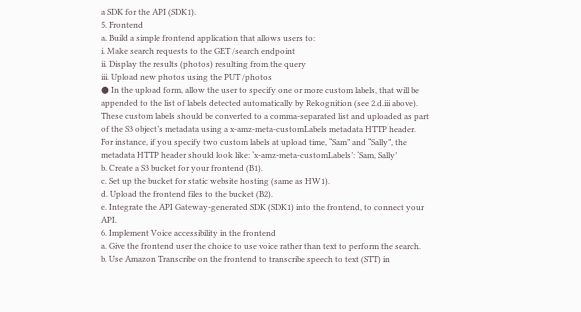a SDK for the API (SDK1).
5. Frontend
a. Build a simple frontend application that allows users to:
i. Make search requests to the GET /search endpoint
ii. Display the results (photos) resulting from the query
iii. Upload new photos using the PUT /photos
● In the upload form, allow the user to specify one or more custom labels, that will be appended to the list of labels detected automatically by Rekognition (see 2.d.iii above). These custom labels should be converted to a comma-separated list and uploaded as part of the S3 object’s metadata using a x-amz-meta-customLabels metadata HTTP header.
For instance, if you specify two custom labels at upload time, “Sam” and “Sally”, the metadata HTTP header should look like: ‘x-amz-meta-customLabels’: ‘Sam, Sally’
b. Create a S3 bucket for your frontend (B1).
c. Set up the bucket for static website hosting (same as HW1).
d. Upload the frontend files to the bucket (B2).
e. Integrate the API Gateway-generated SDK (SDK1) into the frontend, to connect your API.
6. Implement Voice accessibility in the frontend
a. Give the frontend user the choice to use voice rather than text to perform the search.
b. Use Amazon Transcribe on the frontend to transcribe speech to text (STT) in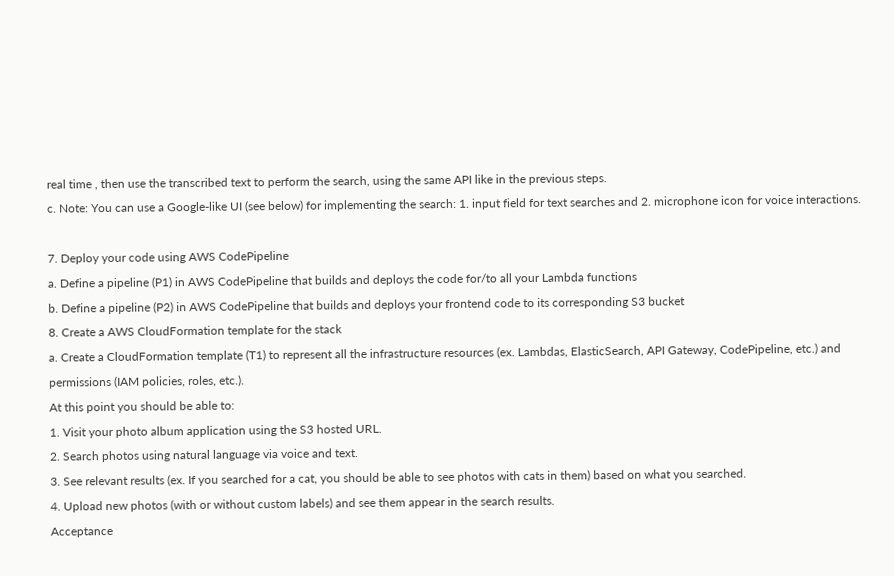real time , then use the transcribed text to perform the search, using the same API like in the previous steps.
c. Note: You can use a Google-like UI (see below) for implementing the search: 1. input field for text searches and 2. microphone icon for voice interactions.

7. Deploy your code using AWS CodePipeline
a. Define a pipeline (P1) in AWS CodePipeline that builds and deploys the code for/to all your Lambda functions
b. Define a pipeline (P2) in AWS CodePipeline that builds and deploys your frontend code to its corresponding S3 bucket
8. Create a AWS CloudFormation template for the stack
a. Create a CloudFormation template (T1) to represent all the infrastructure resources (ex. Lambdas, ElasticSearch, API Gateway, CodePipeline, etc.) and permissions (IAM policies, roles, etc.).
At this point you should be able to:
1. Visit your photo album application using the S3 hosted URL.
2. Search photos using natural language via voice and text.
3. See relevant results (ex. If you searched for a cat, you should be able to see photos with cats in them) based on what you searched.
4. Upload new photos (with or without custom labels) and see them appear in the search results.
Acceptance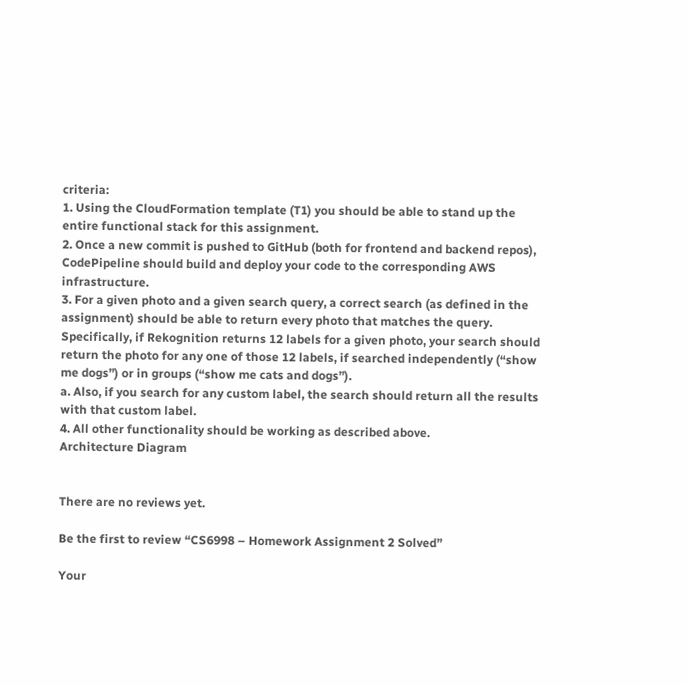criteria:
1. Using the CloudFormation template (T1) you should be able to stand up the entire functional stack for this assignment.
2. Once a new commit is pushed to GitHub (both for frontend and backend repos), CodePipeline should build and deploy your code to the corresponding AWS infrastructure.
3. For a given photo and a given search query, a correct search (as defined in the assignment) should be able to return every photo that matches the query. Specifically, if Rekognition returns 12 labels for a given photo, your search should return the photo for any one of those 12 labels, if searched independently (“show me dogs”) or in groups (“show me cats and dogs”).
a. Also, if you search for any custom label, the search should return all the results with that custom label.
4. All other functionality should be working as described above.
Architecture Diagram


There are no reviews yet.

Be the first to review “CS6998 – Homework Assignment 2 Solved”

Your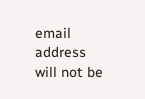email address will not be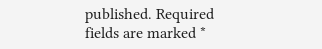published. Required fields are marked *